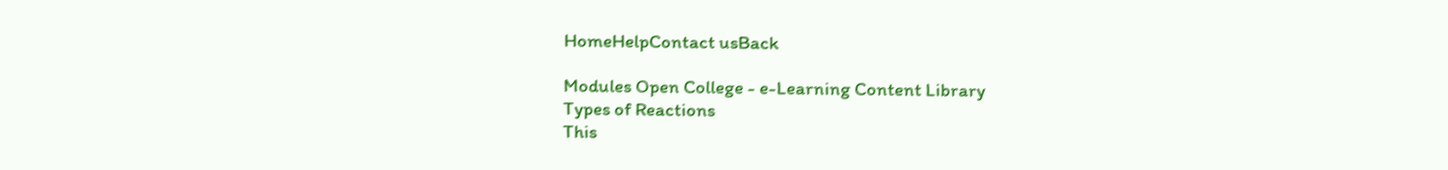HomeHelpContact usBack

Modules Open College - e-Learning Content Library
Types of Reactions
This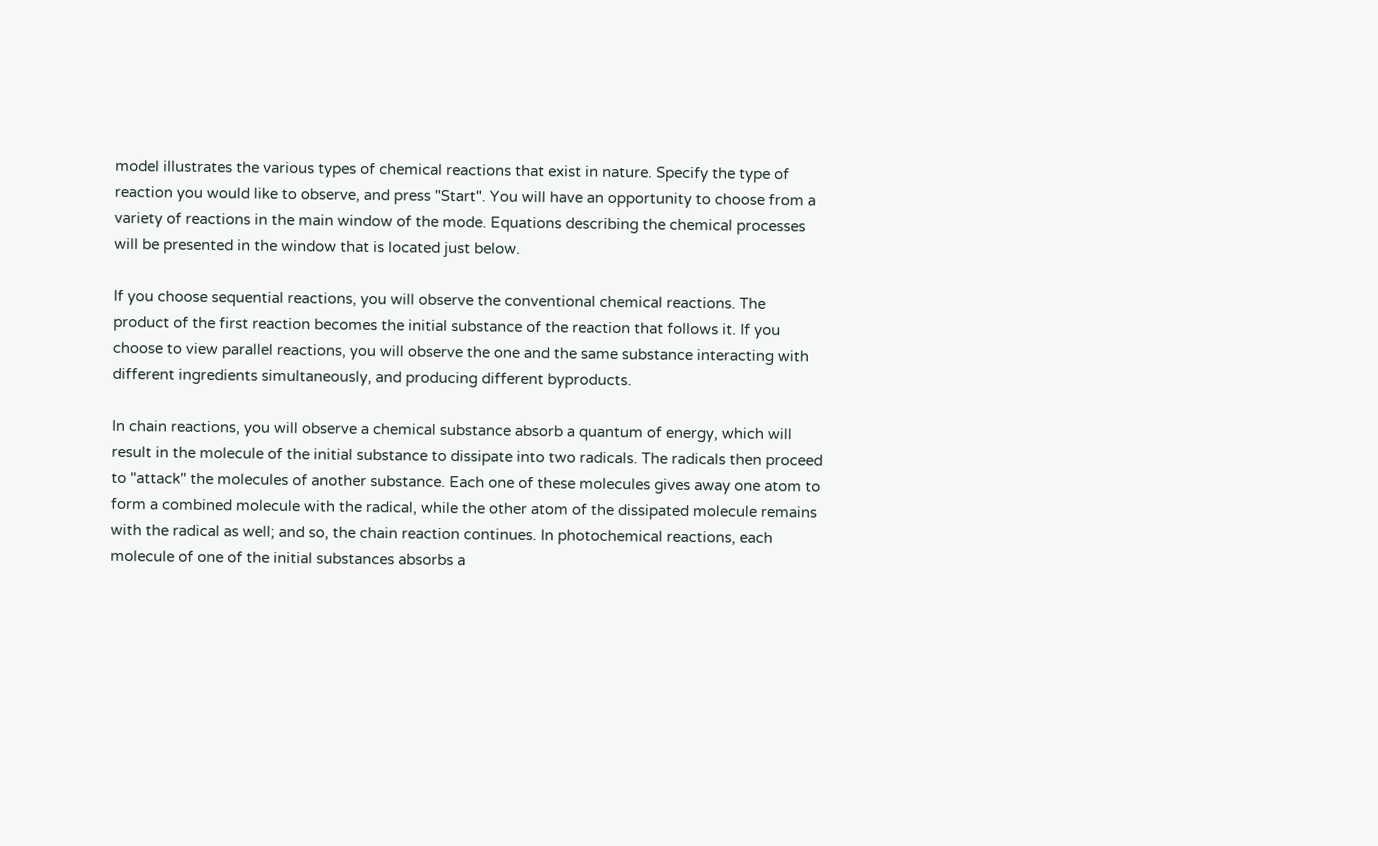model illustrates the various types of chemical reactions that exist in nature. Specify the type of reaction you would like to observe, and press "Start". You will have an opportunity to choose from a variety of reactions in the main window of the mode. Equations describing the chemical processes will be presented in the window that is located just below.

If you choose sequential reactions, you will observe the conventional chemical reactions. The product of the first reaction becomes the initial substance of the reaction that follows it. If you choose to view parallel reactions, you will observe the one and the same substance interacting with different ingredients simultaneously, and producing different byproducts.

In chain reactions, you will observe a chemical substance absorb a quantum of energy, which will result in the molecule of the initial substance to dissipate into two radicals. The radicals then proceed to "attack" the molecules of another substance. Each one of these molecules gives away one atom to form a combined molecule with the radical, while the other atom of the dissipated molecule remains with the radical as well; and so, the chain reaction continues. In photochemical reactions, each molecule of one of the initial substances absorbs a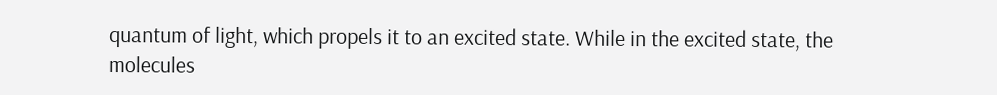quantum of light, which propels it to an excited state. While in the excited state, the molecules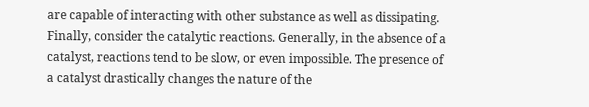are capable of interacting with other substance as well as dissipating. Finally, consider the catalytic reactions. Generally, in the absence of a catalyst, reactions tend to be slow, or even impossible. The presence of a catalyst drastically changes the nature of the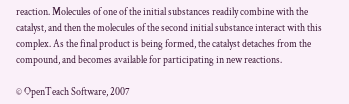reaction. Molecules of one of the initial substances readily combine with the catalyst, and then the molecules of the second initial substance interact with this complex. As the final product is being formed, the catalyst detaches from the compound, and becomes available for participating in new reactions.

© OpenTeach Software, 2007